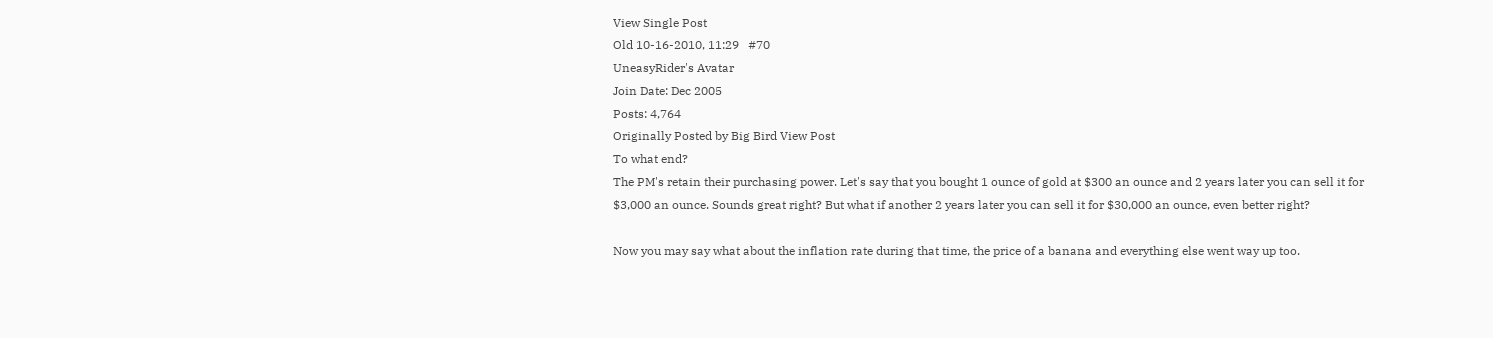View Single Post
Old 10-16-2010, 11:29   #70
UneasyRider's Avatar
Join Date: Dec 2005
Posts: 4,764
Originally Posted by Big Bird View Post
To what end?
The PM's retain their purchasing power. Let's say that you bought 1 ounce of gold at $300 an ounce and 2 years later you can sell it for $3,000 an ounce. Sounds great right? But what if another 2 years later you can sell it for $30,000 an ounce, even better right?

Now you may say what about the inflation rate during that time, the price of a banana and everything else went way up too.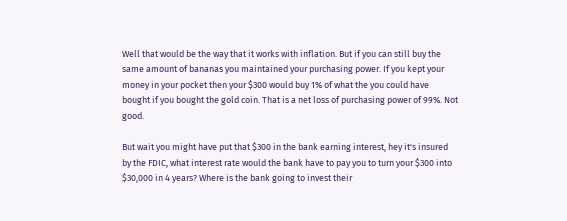Well that would be the way that it works with inflation. But if you can still buy the same amount of bananas you maintained your purchasing power. If you kept your money in your pocket then your $300 would buy 1% of what the you could have bought if you bought the gold coin. That is a net loss of purchasing power of 99%. Not good.

But wait you might have put that $300 in the bank earning interest, hey it's insured by the FDIC, what interest rate would the bank have to pay you to turn your $300 into $30,000 in 4 years? Where is the bank going to invest their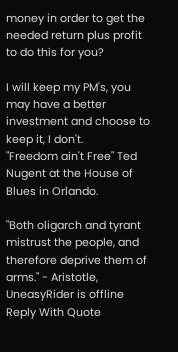money in order to get the needed return plus profit to do this for you?

I will keep my PM's, you may have a better investment and choose to keep it, I don't.
"Freedom ain't Free" Ted Nugent at the House of Blues in Orlando.

"Both oligarch and tyrant mistrust the people, and therefore deprive them of arms." - Aristotle,
UneasyRider is offline   Reply With Quote